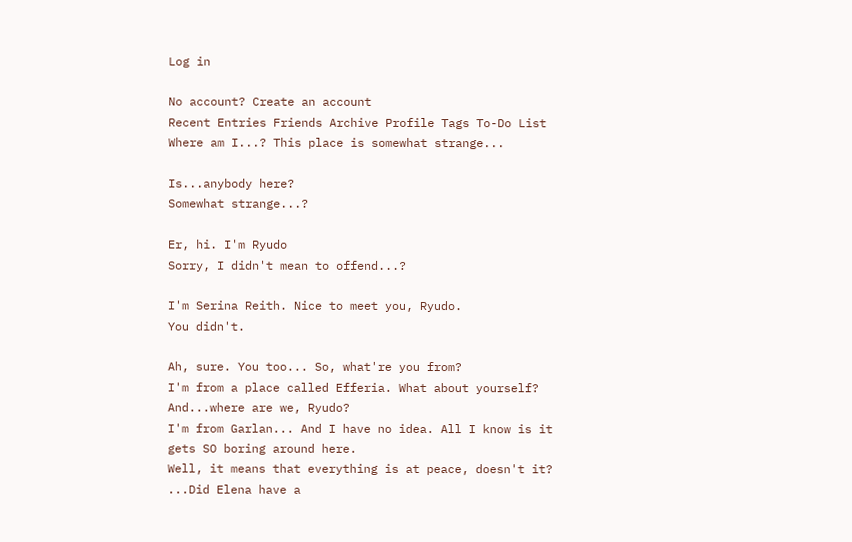Log in

No account? Create an account
Recent Entries Friends Archive Profile Tags To-Do List
Where am I...? This place is somewhat strange...

Is...anybody here?
Somewhat strange...?

Er, hi. I'm Ryudo
Sorry, I didn't mean to offend...?

I'm Serina Reith. Nice to meet you, Ryudo.
You didn't.

Ah, sure. You too... So, what're you from?
I'm from a place called Efferia. What about yourself? And...where are we, Ryudo?
I'm from Garlan... And I have no idea. All I know is it gets SO boring around here.
Well, it means that everything is at peace, doesn't it?
...Did Elena have a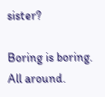sister?

Boring is boring. All around.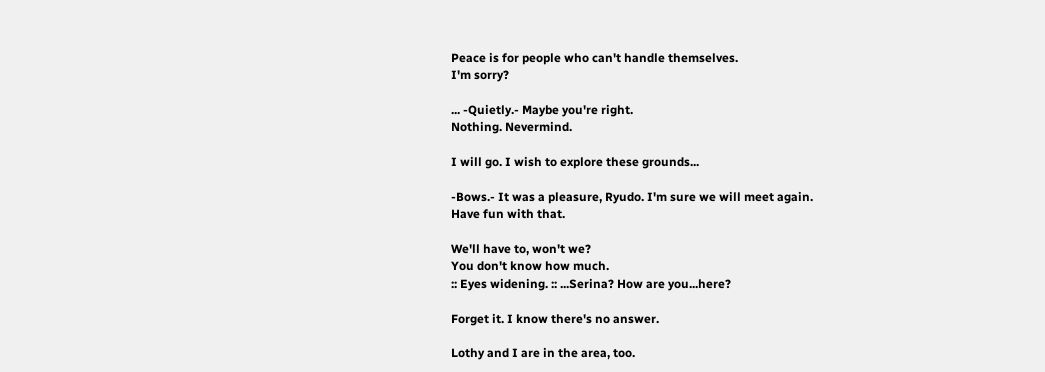Peace is for people who can't handle themselves.
I'm sorry?

... -Quietly.- Maybe you're right.
Nothing. Nevermind.

I will go. I wish to explore these grounds...

-Bows.- It was a pleasure, Ryudo. I'm sure we will meet again.
Have fun with that.

We'll have to, won't we?
You don't know how much.
:: Eyes widening. :: ...Serina? How are you...here?

Forget it. I know there's no answer.

Lothy and I are in the area, too.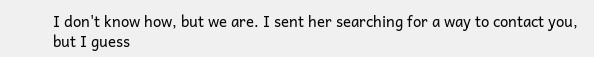I don't know how, but we are. I sent her searching for a way to contact you, but I guess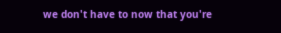we don't have to now that you're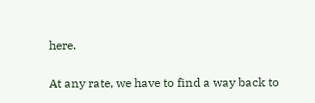here.

At any rate, we have to find a way back to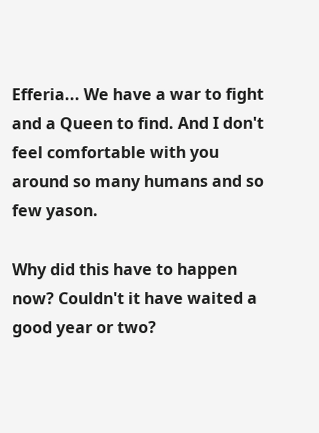Efferia... We have a war to fight and a Queen to find. And I don't feel comfortable with you around so many humans and so few yason.

Why did this have to happen now? Couldn't it have waited a good year or two?